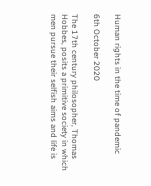Human rights in the time of pandemic

6th October 2020

The 17th century philosopher, Thomas Hobbes, posits a primitive society in which men pursue their selfish aims and life is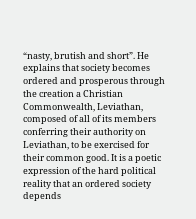“nasty, brutish and short”. He explains that society becomes ordered and prosperous through the creation a Christian Commonwealth, Leviathan, composed of all of its members conferring their authority on Leviathan, to be exercised for their common good. It is a poetic expression of the hard political reality that an ordered society depends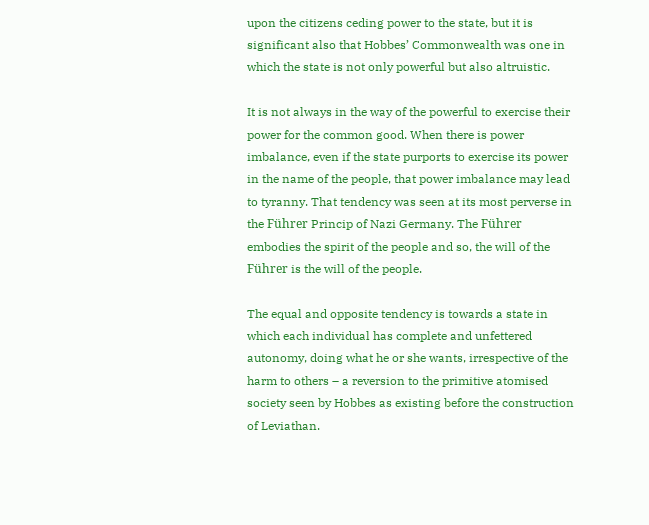upon the citizens ceding power to the state, but it is significant also that Hobbes’ Commonwealth was one in which the state is not only powerful but also altruistic.

It is not always in the way of the powerful to exercise their power for the common good. When there is power imbalance, even if the state purports to exercise its power in the name of the people, that power imbalance may lead to tyranny. That tendency was seen at its most perverse in the Führer Princip of Nazi Germany. The Führer embodies the spirit of the people and so, the will of the Führer is the will of the people.

The equal and opposite tendency is towards a state in which each individual has complete and unfettered autonomy, doing what he or she wants, irrespective of the harm to others – a reversion to the primitive atomised society seen by Hobbes as existing before the construction of Leviathan.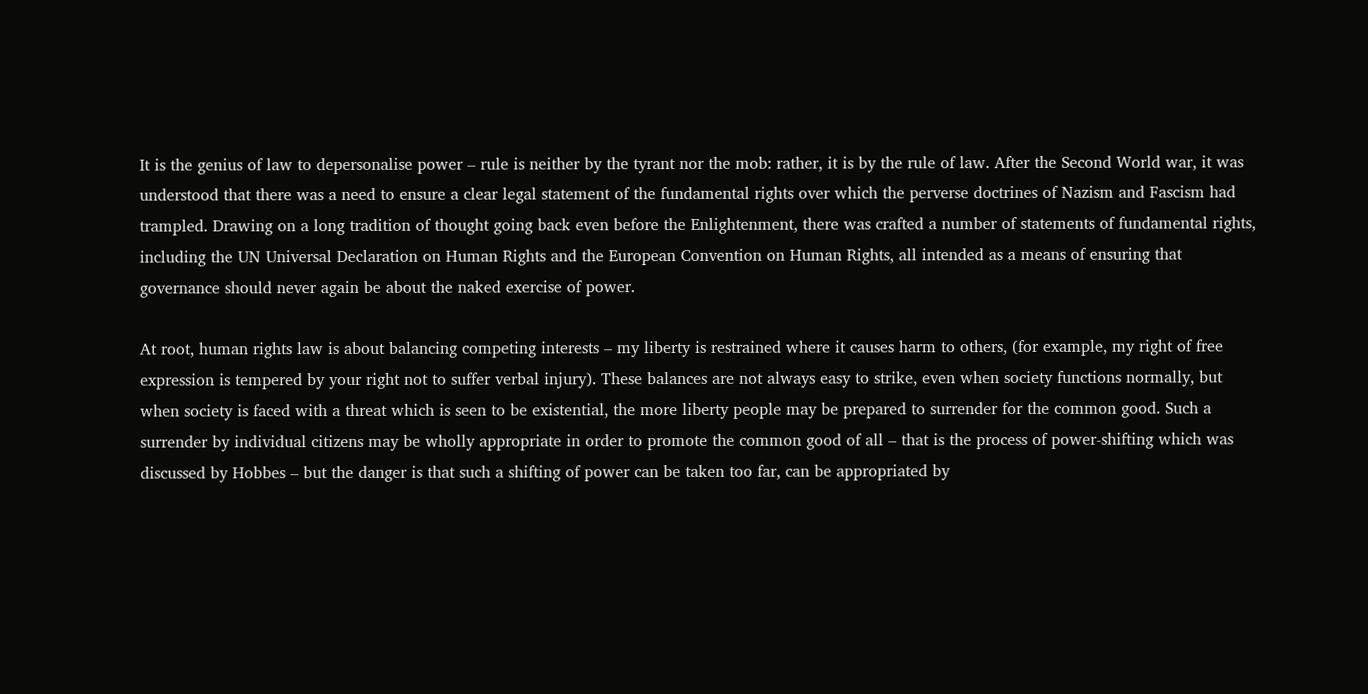It is the genius of law to depersonalise power – rule is neither by the tyrant nor the mob: rather, it is by the rule of law. After the Second World war, it was understood that there was a need to ensure a clear legal statement of the fundamental rights over which the perverse doctrines of Nazism and Fascism had trampled. Drawing on a long tradition of thought going back even before the Enlightenment, there was crafted a number of statements of fundamental rights, including the UN Universal Declaration on Human Rights and the European Convention on Human Rights, all intended as a means of ensuring that governance should never again be about the naked exercise of power.

At root, human rights law is about balancing competing interests – my liberty is restrained where it causes harm to others, (for example, my right of free expression is tempered by your right not to suffer verbal injury). These balances are not always easy to strike, even when society functions normally, but when society is faced with a threat which is seen to be existential, the more liberty people may be prepared to surrender for the common good. Such a surrender by individual citizens may be wholly appropriate in order to promote the common good of all – that is the process of power-shifting which was discussed by Hobbes – but the danger is that such a shifting of power can be taken too far, can be appropriated by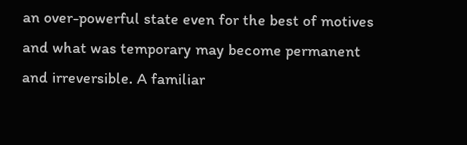an over-powerful state even for the best of motives and what was temporary may become permanent and irreversible. A familiar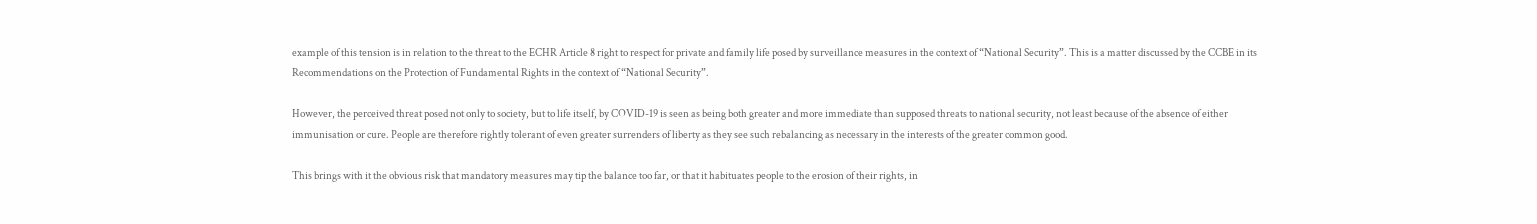example of this tension is in relation to the threat to the ECHR Article 8 right to respect for private and family life posed by surveillance measures in the context of “National Security”. This is a matter discussed by the CCBE in its Recommendations on the Protection of Fundamental Rights in the context of “National Security”.

However, the perceived threat posed not only to society, but to life itself, by COVID-19 is seen as being both greater and more immediate than supposed threats to national security, not least because of the absence of either immunisation or cure. People are therefore rightly tolerant of even greater surrenders of liberty as they see such rebalancing as necessary in the interests of the greater common good.

This brings with it the obvious risk that mandatory measures may tip the balance too far, or that it habituates people to the erosion of their rights, in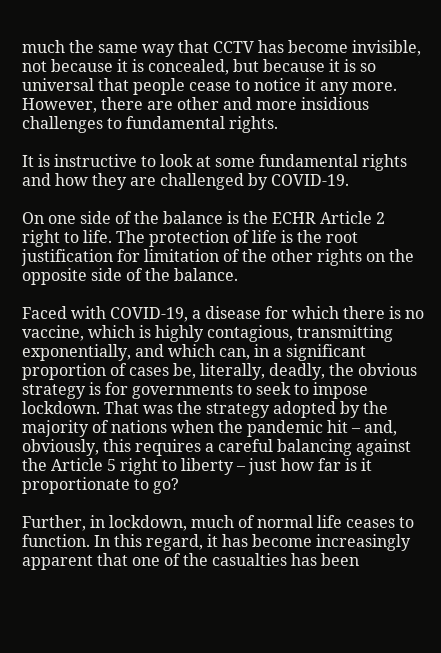much the same way that CCTV has become invisible, not because it is concealed, but because it is so universal that people cease to notice it any more. However, there are other and more insidious challenges to fundamental rights.

It is instructive to look at some fundamental rights and how they are challenged by COVID-19.

On one side of the balance is the ECHR Article 2 right to life. The protection of life is the root justification for limitation of the other rights on the opposite side of the balance.

Faced with COVID-19, a disease for which there is no vaccine, which is highly contagious, transmitting exponentially, and which can, in a significant proportion of cases be, literally, deadly, the obvious strategy is for governments to seek to impose lockdown. That was the strategy adopted by the majority of nations when the pandemic hit – and, obviously, this requires a careful balancing against the Article 5 right to liberty – just how far is it proportionate to go?

Further, in lockdown, much of normal life ceases to function. In this regard, it has become increasingly apparent that one of the casualties has been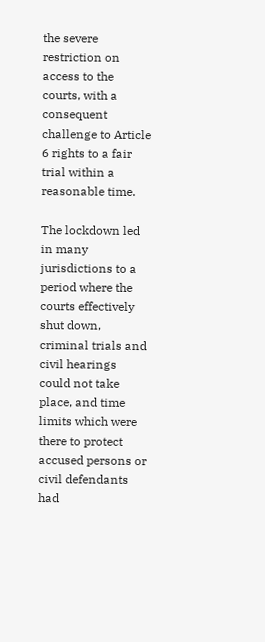the severe restriction on access to the courts, with a consequent challenge to Article 6 rights to a fair trial within a reasonable time.

The lockdown led in many jurisdictions to a period where the courts effectively shut down, criminal trials and civil hearings could not take place, and time limits which were there to protect accused persons or civil defendants had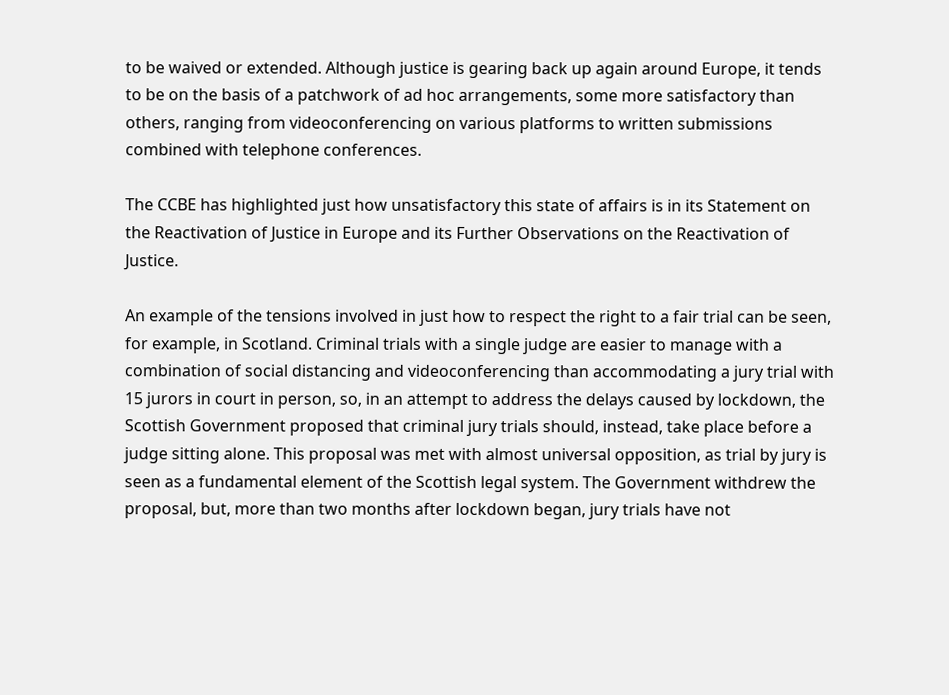to be waived or extended. Although justice is gearing back up again around Europe, it tends to be on the basis of a patchwork of ad hoc arrangements, some more satisfactory than others, ranging from videoconferencing on various platforms to written submissions combined with telephone conferences.

The CCBE has highlighted just how unsatisfactory this state of affairs is in its Statement on the Reactivation of Justice in Europe and its Further Observations on the Reactivation of Justice.

An example of the tensions involved in just how to respect the right to a fair trial can be seen, for example, in Scotland. Criminal trials with a single judge are easier to manage with a combination of social distancing and videoconferencing than accommodating a jury trial with 15 jurors in court in person, so, in an attempt to address the delays caused by lockdown, the Scottish Government proposed that criminal jury trials should, instead, take place before a judge sitting alone. This proposal was met with almost universal opposition, as trial by jury is seen as a fundamental element of the Scottish legal system. The Government withdrew the proposal, but, more than two months after lockdown began, jury trials have not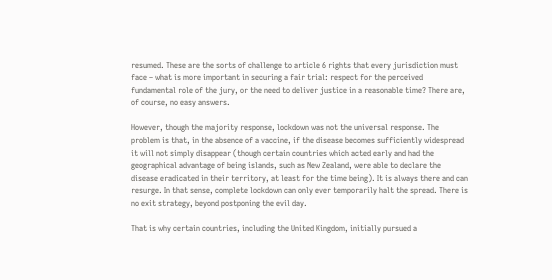resumed. These are the sorts of challenge to article 6 rights that every jurisdiction must face – what is more important in securing a fair trial: respect for the perceived fundamental role of the jury, or the need to deliver justice in a reasonable time? There are, of course, no easy answers.

However, though the majority response, lockdown was not the universal response. The problem is that, in the absence of a vaccine, if the disease becomes sufficiently widespread it will not simply disappear (though certain countries which acted early and had the geographical advantage of being islands, such as New Zealand, were able to declare the disease eradicated in their territory, at least for the time being). It is always there and can resurge. In that sense, complete lockdown can only ever temporarily halt the spread. There is no exit strategy, beyond postponing the evil day.

That is why certain countries, including the United Kingdom, initially pursued a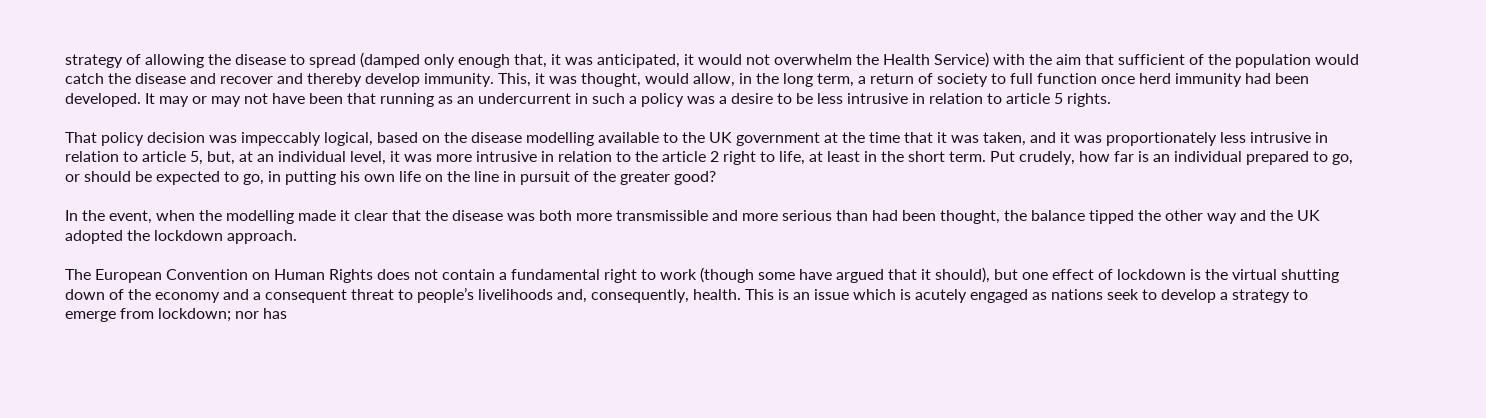strategy of allowing the disease to spread (damped only enough that, it was anticipated, it would not overwhelm the Health Service) with the aim that sufficient of the population would catch the disease and recover and thereby develop immunity. This, it was thought, would allow, in the long term, a return of society to full function once herd immunity had been developed. It may or may not have been that running as an undercurrent in such a policy was a desire to be less intrusive in relation to article 5 rights.

That policy decision was impeccably logical, based on the disease modelling available to the UK government at the time that it was taken, and it was proportionately less intrusive in relation to article 5, but, at an individual level, it was more intrusive in relation to the article 2 right to life, at least in the short term. Put crudely, how far is an individual prepared to go, or should be expected to go, in putting his own life on the line in pursuit of the greater good?

In the event, when the modelling made it clear that the disease was both more transmissible and more serious than had been thought, the balance tipped the other way and the UK adopted the lockdown approach.

The European Convention on Human Rights does not contain a fundamental right to work (though some have argued that it should), but one effect of lockdown is the virtual shutting down of the economy and a consequent threat to people’s livelihoods and, consequently, health. This is an issue which is acutely engaged as nations seek to develop a strategy to emerge from lockdown; nor has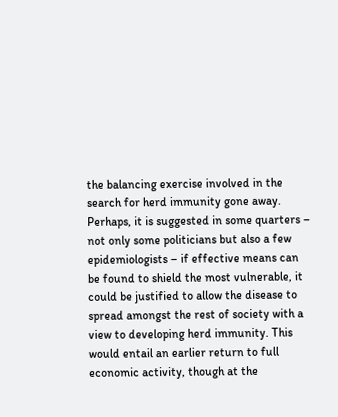the balancing exercise involved in the search for herd immunity gone away. Perhaps, it is suggested in some quarters – not only some politicians but also a few epidemiologists – if effective means can be found to shield the most vulnerable, it could be justified to allow the disease to spread amongst the rest of society with a view to developing herd immunity. This would entail an earlier return to full economic activity, though at the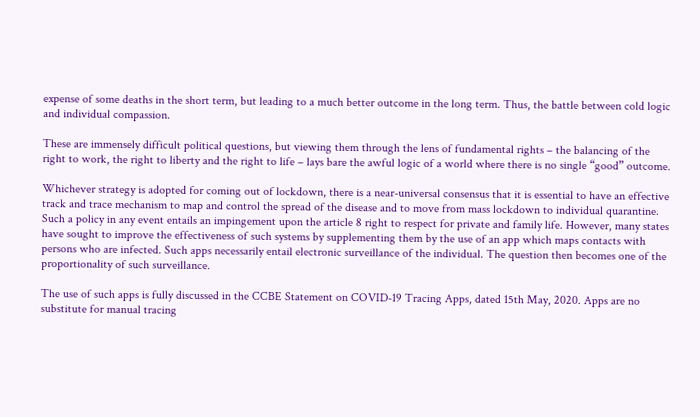expense of some deaths in the short term, but leading to a much better outcome in the long term. Thus, the battle between cold logic and individual compassion.

These are immensely difficult political questions, but viewing them through the lens of fundamental rights – the balancing of the right to work, the right to liberty and the right to life – lays bare the awful logic of a world where there is no single “good” outcome.

Whichever strategy is adopted for coming out of lockdown, there is a near-universal consensus that it is essential to have an effective track and trace mechanism to map and control the spread of the disease and to move from mass lockdown to individual quarantine. Such a policy in any event entails an impingement upon the article 8 right to respect for private and family life. However, many states have sought to improve the effectiveness of such systems by supplementing them by the use of an app which maps contacts with persons who are infected. Such apps necessarily entail electronic surveillance of the individual. The question then becomes one of the proportionality of such surveillance.

The use of such apps is fully discussed in the CCBE Statement on COVID-19 Tracing Apps, dated 15th May, 2020. Apps are no substitute for manual tracing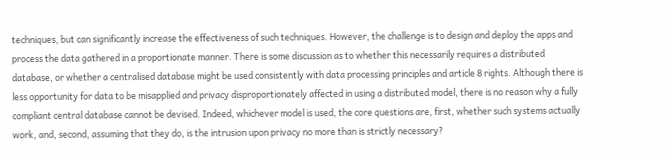techniques, but can significantly increase the effectiveness of such techniques. However, the challenge is to design and deploy the apps and process the data gathered in a proportionate manner. There is some discussion as to whether this necessarily requires a distributed database, or whether a centralised database might be used consistently with data processing principles and article 8 rights. Although there is less opportunity for data to be misapplied and privacy disproportionately affected in using a distributed model, there is no reason why a fully compliant central database cannot be devised. Indeed, whichever model is used, the core questions are, first, whether such systems actually work, and, second, assuming that they do, is the intrusion upon privacy no more than is strictly necessary?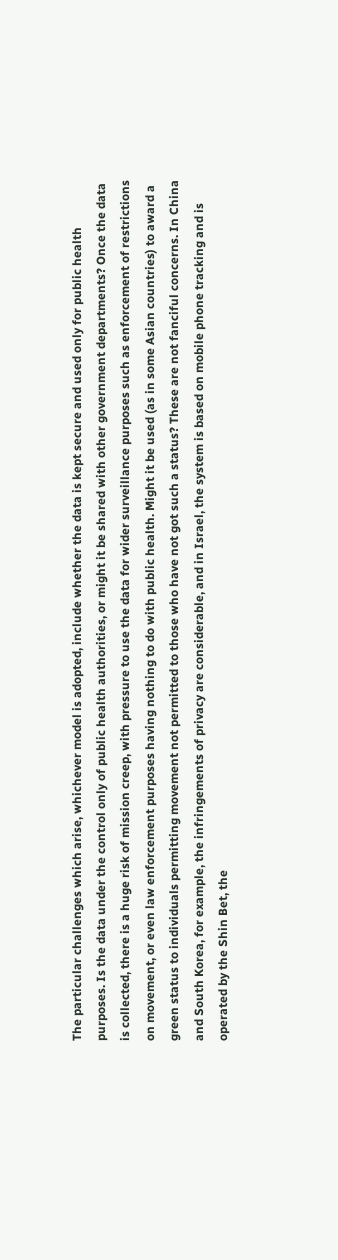The particular challenges which arise, whichever model is adopted, include whether the data is kept secure and used only for public health purposes. Is the data under the control only of public health authorities, or might it be shared with other government departments? Once the data is collected, there is a huge risk of mission creep, with pressure to use the data for wider surveillance purposes such as enforcement of restrictions on movement, or even law enforcement purposes having nothing to do with public health. Might it be used (as in some Asian countries) to award a green status to individuals permitting movement not permitted to those who have not got such a status? These are not fanciful concerns. In China and South Korea, for example, the infringements of privacy are considerable, and in Israel, the system is based on mobile phone tracking and is operated by the Shin Bet, the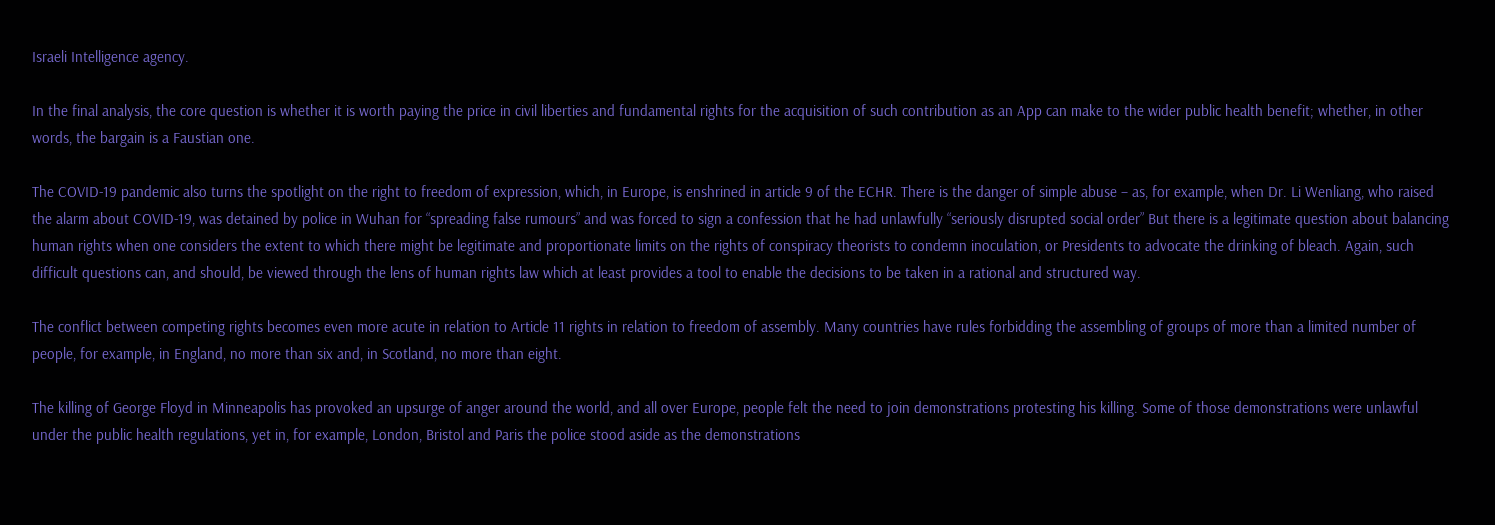Israeli Intelligence agency.

In the final analysis, the core question is whether it is worth paying the price in civil liberties and fundamental rights for the acquisition of such contribution as an App can make to the wider public health benefit; whether, in other words, the bargain is a Faustian one.

The COVID-19 pandemic also turns the spotlight on the right to freedom of expression, which, in Europe, is enshrined in article 9 of the ECHR. There is the danger of simple abuse – as, for example, when Dr. Li Wenliang, who raised the alarm about COVID-19, was detained by police in Wuhan for “spreading false rumours” and was forced to sign a confession that he had unlawfully “seriously disrupted social order” But there is a legitimate question about balancing human rights when one considers the extent to which there might be legitimate and proportionate limits on the rights of conspiracy theorists to condemn inoculation, or Presidents to advocate the drinking of bleach. Again, such difficult questions can, and should, be viewed through the lens of human rights law which at least provides a tool to enable the decisions to be taken in a rational and structured way.

The conflict between competing rights becomes even more acute in relation to Article 11 rights in relation to freedom of assembly. Many countries have rules forbidding the assembling of groups of more than a limited number of people, for example, in England, no more than six and, in Scotland, no more than eight.

The killing of George Floyd in Minneapolis has provoked an upsurge of anger around the world, and all over Europe, people felt the need to join demonstrations protesting his killing. Some of those demonstrations were unlawful under the public health regulations, yet in, for example, London, Bristol and Paris the police stood aside as the demonstrations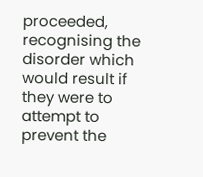proceeded, recognising the disorder which would result if they were to attempt to prevent the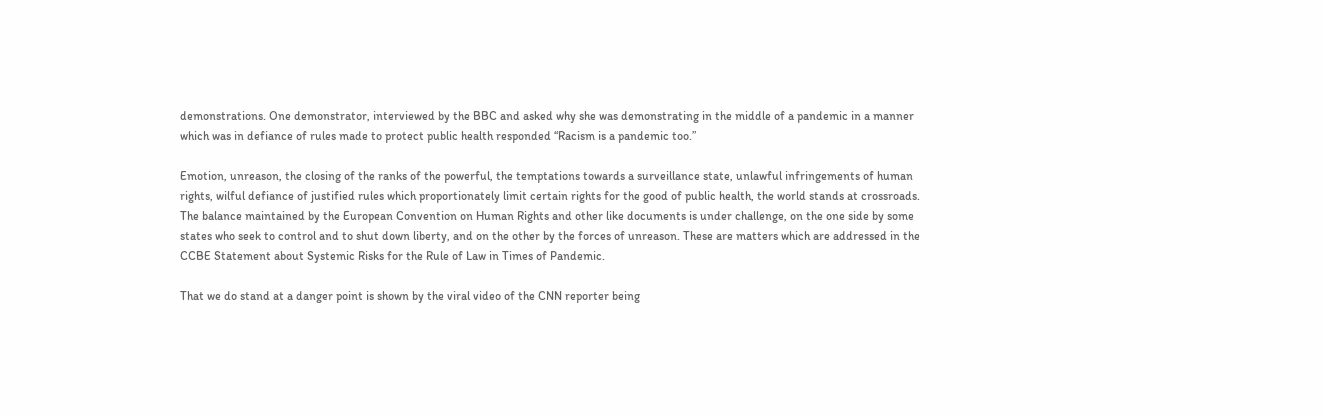demonstrations. One demonstrator, interviewed by the BBC and asked why she was demonstrating in the middle of a pandemic in a manner which was in defiance of rules made to protect public health responded “Racism is a pandemic too.”

Emotion, unreason, the closing of the ranks of the powerful, the temptations towards a surveillance state, unlawful infringements of human rights, wilful defiance of justified rules which proportionately limit certain rights for the good of public health, the world stands at crossroads. The balance maintained by the European Convention on Human Rights and other like documents is under challenge, on the one side by some states who seek to control and to shut down liberty, and on the other by the forces of unreason. These are matters which are addressed in the CCBE Statement about Systemic Risks for the Rule of Law in Times of Pandemic.

That we do stand at a danger point is shown by the viral video of the CNN reporter being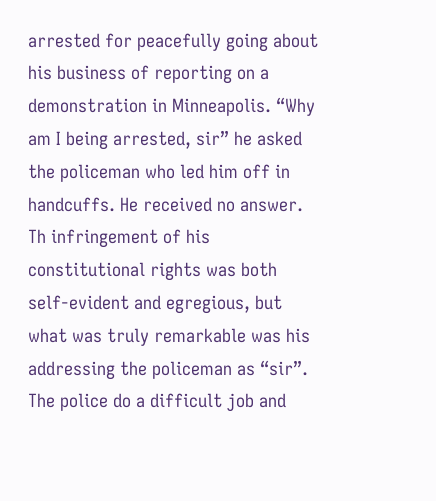arrested for peacefully going about his business of reporting on a demonstration in Minneapolis. “Why am I being arrested, sir” he asked the policeman who led him off in handcuffs. He received no answer. Th infringement of his constitutional rights was both self-evident and egregious, but what was truly remarkable was his addressing the policeman as “sir”. The police do a difficult job and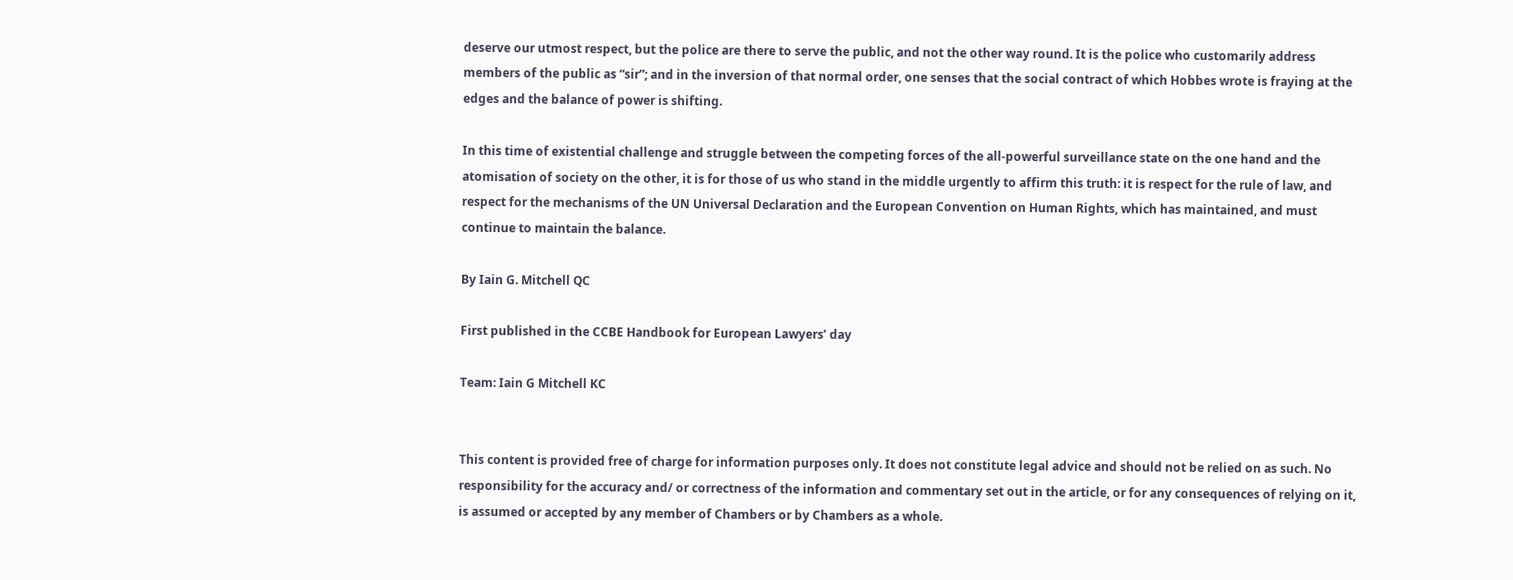deserve our utmost respect, but the police are there to serve the public, and not the other way round. It is the police who customarily address members of the public as “sir”; and in the inversion of that normal order, one senses that the social contract of which Hobbes wrote is fraying at the edges and the balance of power is shifting.

In this time of existential challenge and struggle between the competing forces of the all-powerful surveillance state on the one hand and the atomisation of society on the other, it is for those of us who stand in the middle urgently to affirm this truth: it is respect for the rule of law, and respect for the mechanisms of the UN Universal Declaration and the European Convention on Human Rights, which has maintained, and must continue to maintain the balance.

By Iain G. Mitchell QC

First published in the CCBE Handbook for European Lawyers’ day

Team: Iain G Mitchell KC


This content is provided free of charge for information purposes only. It does not constitute legal advice and should not be relied on as such. No responsibility for the accuracy and/ or correctness of the information and commentary set out in the article, or for any consequences of relying on it, is assumed or accepted by any member of Chambers or by Chambers as a whole.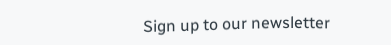Sign up to our newsletter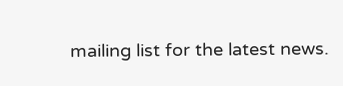mailing list for the latest news.